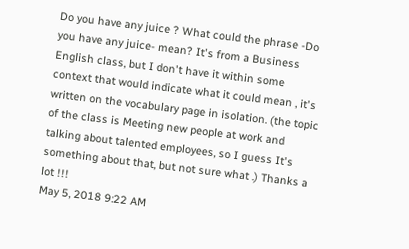Do you have any juice ? What could the phrase -Do you have any juice- mean? It's from a Business English class, but I don't have it within some context that would indicate what it could mean , it's written on the vocabulary page in isolation. (the topic of the class is Meeting new people at work and talking about talented employees, so I guess It's something about that, but not sure what .) Thanks a lot !!!
May 5, 2018 9:22 AM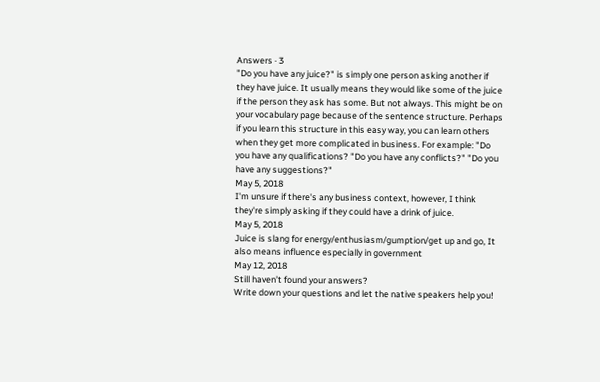Answers · 3
"Do you have any juice?" is simply one person asking another if they have juice. It usually means they would like some of the juice if the person they ask has some. But not always. This might be on your vocabulary page because of the sentence structure. Perhaps if you learn this structure in this easy way, you can learn others when they get more complicated in business. For example: "Do you have any qualifications? "Do you have any conflicts?" "Do you have any suggestions?"
May 5, 2018
I'm unsure if there's any business context, however, I think they're simply asking if they could have a drink of juice.
May 5, 2018
Juice is slang for energy/enthusiasm/gumption/get up and go, It also means influence especially in government
May 12, 2018
Still haven’t found your answers?
Write down your questions and let the native speakers help you!